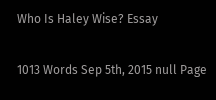Who Is Haley Wise? Essay

1013 Words Sep 5th, 2015 null Page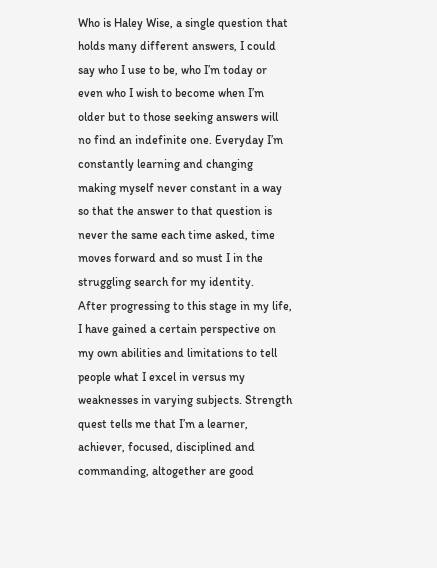Who is Haley Wise, a single question that holds many different answers, I could say who I use to be, who I’m today or even who I wish to become when I’m older but to those seeking answers will no find an indefinite one. Everyday I’m constantly learning and changing making myself never constant in a way so that the answer to that question is never the same each time asked, time moves forward and so must I in the struggling search for my identity.
After progressing to this stage in my life, I have gained a certain perspective on my own abilities and limitations to tell people what I excel in versus my weaknesses in varying subjects. Strength quest tells me that I’m a learner, achiever, focused, disciplined and commanding, altogether are good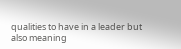qualities to have in a leader but also meaning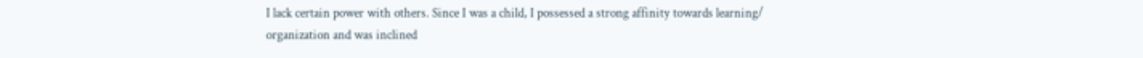I lack certain power with others. Since I was a child, I possessed a strong affinity towards learning/ organization and was inclined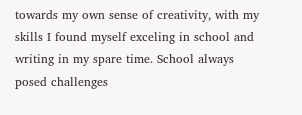towards my own sense of creativity, with my skills I found myself exceling in school and writing in my spare time. School always posed challenges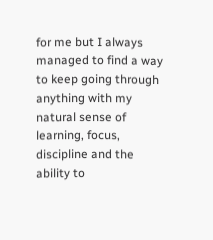for me but I always managed to find a way to keep going through anything with my natural sense of learning, focus, discipline and the ability to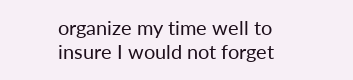organize my time well to insure I would not forget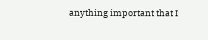anything important that I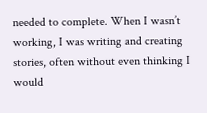needed to complete. When I wasn’t working, I was writing and creating stories, often without even thinking I would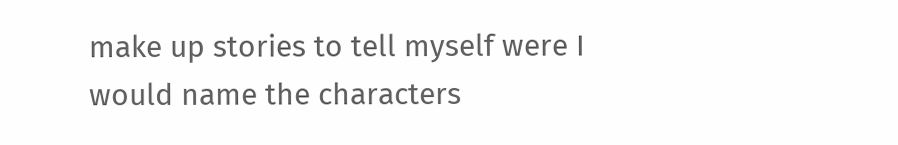make up stories to tell myself were I would name the characters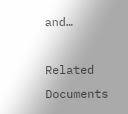and…

Related Documents